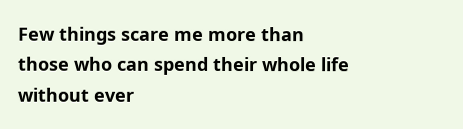Few things scare me more than those who can spend their whole life without ever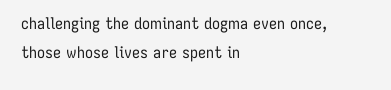challenging the dominant dogma even once, those whose lives are spent in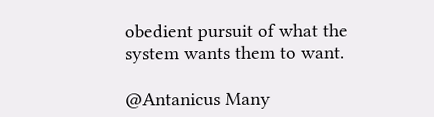obedient pursuit of what the system wants them to want.

@Antanicus Many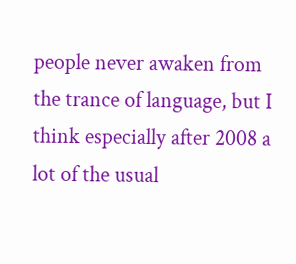people never awaken from the trance of language, but I think especially after 2008 a lot of the usual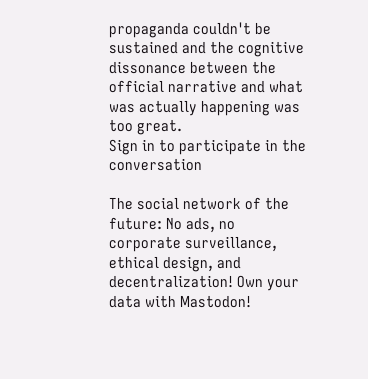propaganda couldn't be sustained and the cognitive dissonance between the official narrative and what was actually happening was too great.
Sign in to participate in the conversation

The social network of the future: No ads, no corporate surveillance, ethical design, and decentralization! Own your data with Mastodon!